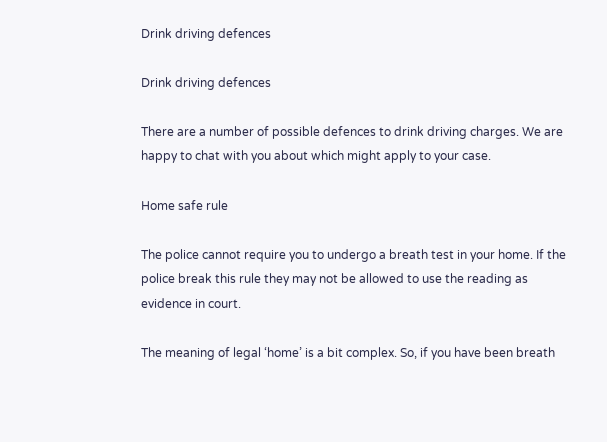Drink driving defences

Drink driving defences

There are a number of possible defences to drink driving charges. We are happy to chat with you about which might apply to your case.

Home safe rule

The police cannot require you to undergo a breath test in your home. If the police break this rule they may not be allowed to use the reading as evidence in court.

The meaning of legal ‘home’ is a bit complex. So, if you have been breath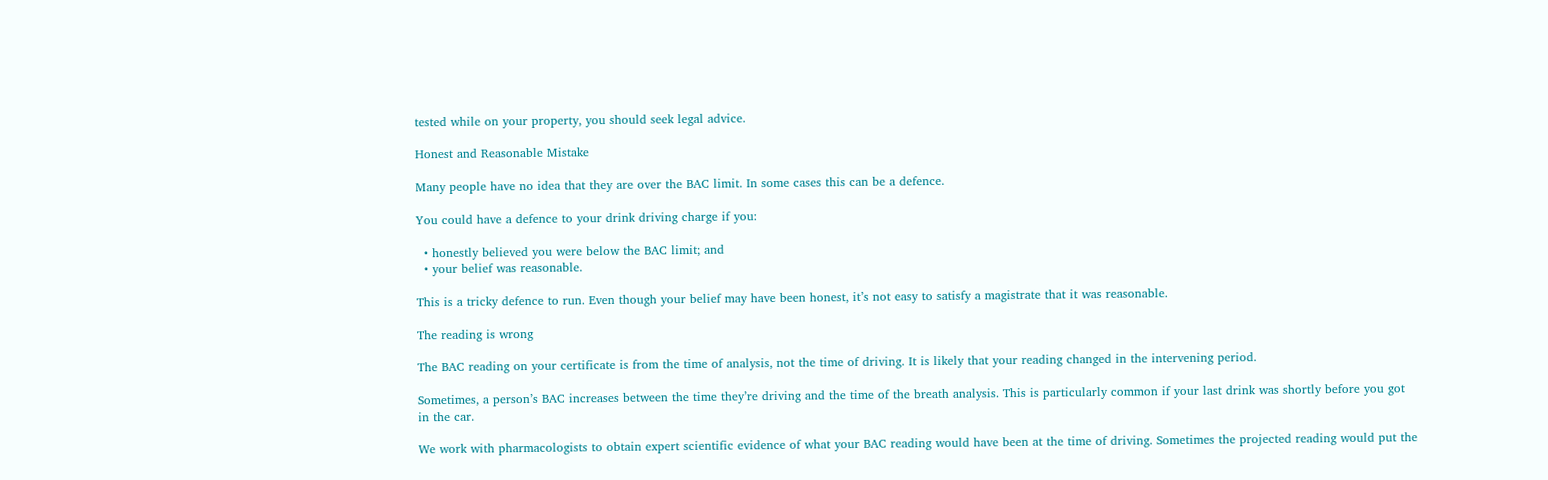tested while on your property, you should seek legal advice.

Honest and Reasonable Mistake

Many people have no idea that they are over the BAC limit. In some cases this can be a defence.

You could have a defence to your drink driving charge if you:

  • honestly believed you were below the BAC limit; and
  • your belief was reasonable.

This is a tricky defence to run. Even though your belief may have been honest, it’s not easy to satisfy a magistrate that it was reasonable.

The reading is wrong

The BAC reading on your certificate is from the time of analysis, not the time of driving. It is likely that your reading changed in the intervening period.

Sometimes, a person’s BAC increases between the time they’re driving and the time of the breath analysis. This is particularly common if your last drink was shortly before you got in the car.

We work with pharmacologists to obtain expert scientific evidence of what your BAC reading would have been at the time of driving. Sometimes the projected reading would put the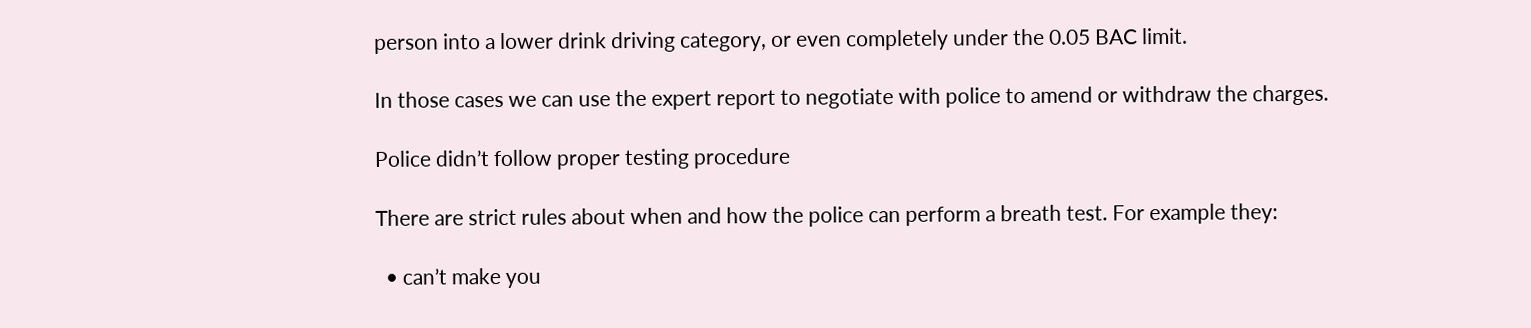person into a lower drink driving category, or even completely under the 0.05 BAC limit.

In those cases we can use the expert report to negotiate with police to amend or withdraw the charges.

Police didn’t follow proper testing procedure

There are strict rules about when and how the police can perform a breath test. For example they:

  • can’t make you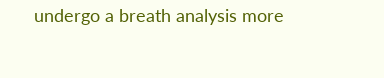undergo a breath analysis more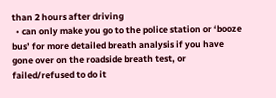than 2 hours after driving
  • can only make you go to the police station or ‘booze bus’ for more detailed breath analysis if you have gone over on the roadside breath test, or failed/refused to do it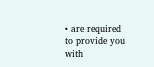• are required to provide you with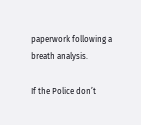paperwork following a breath analysis.

If the Police don’t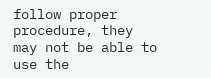follow proper procedure, they may not be able to use the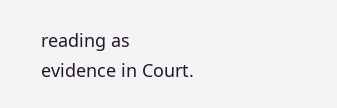reading as evidence in Court.